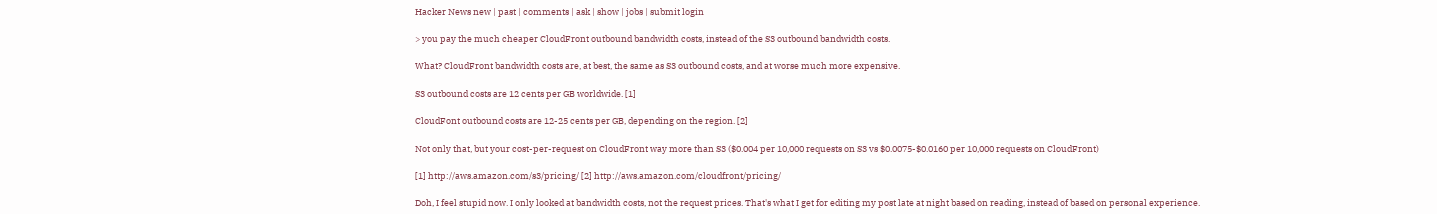Hacker News new | past | comments | ask | show | jobs | submit login

> you pay the much cheaper CloudFront outbound bandwidth costs, instead of the S3 outbound bandwidth costs.

What? CloudFront bandwidth costs are, at best, the same as S3 outbound costs, and at worse much more expensive.

S3 outbound costs are 12 cents per GB worldwide. [1]

CloudFont outbound costs are 12-25 cents per GB, depending on the region. [2]

Not only that, but your cost-per-request on CloudFront way more than S3 ($0.004 per 10,000 requests on S3 vs $0.0075-$0.0160 per 10,000 requests on CloudFront)

[1] http://aws.amazon.com/s3/pricing/ [2] http://aws.amazon.com/cloudfront/pricing/

Doh, I feel stupid now. I only looked at bandwidth costs, not the request prices. That's what I get for editing my post late at night based on reading, instead of based on personal experience.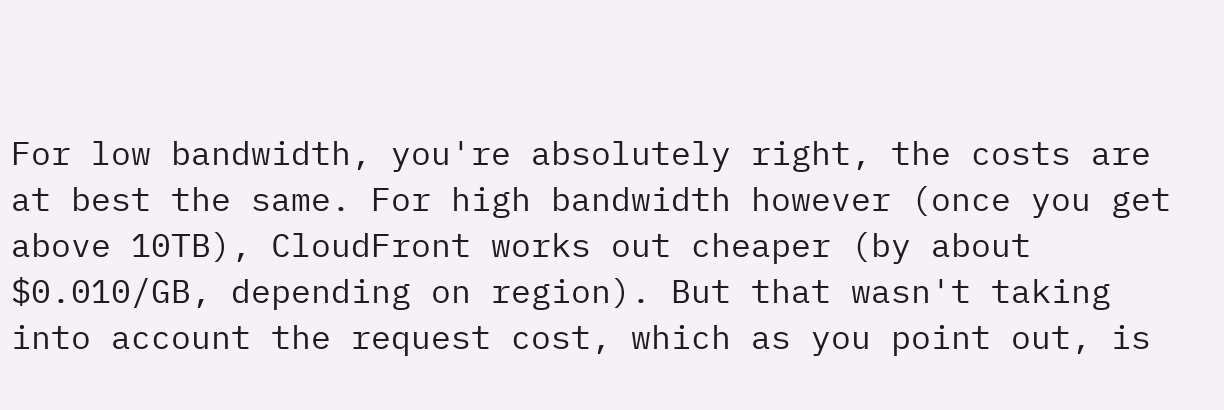For low bandwidth, you're absolutely right, the costs are at best the same. For high bandwidth however (once you get above 10TB), CloudFront works out cheaper (by about $0.010/GB, depending on region). But that wasn't taking into account the request cost, which as you point out, is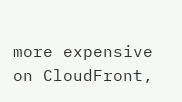more expensive on CloudFront,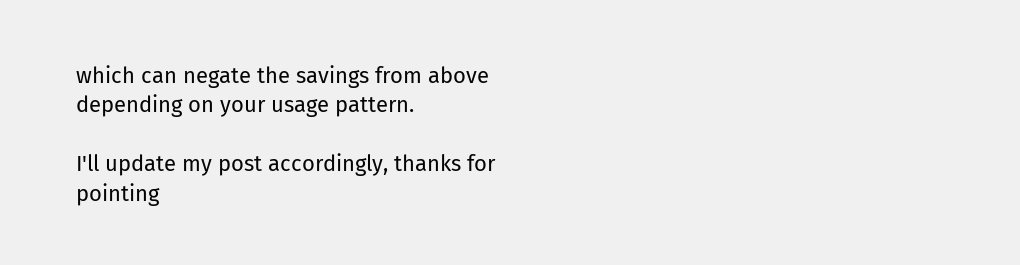which can negate the savings from above depending on your usage pattern.

I'll update my post accordingly, thanks for pointing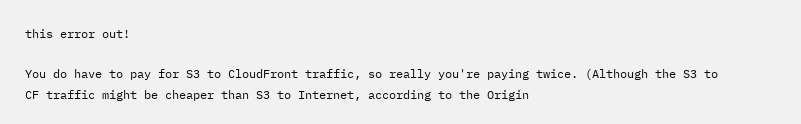this error out!

You do have to pay for S3 to CloudFront traffic, so really you're paying twice. (Although the S3 to CF traffic might be cheaper than S3 to Internet, according to the Origin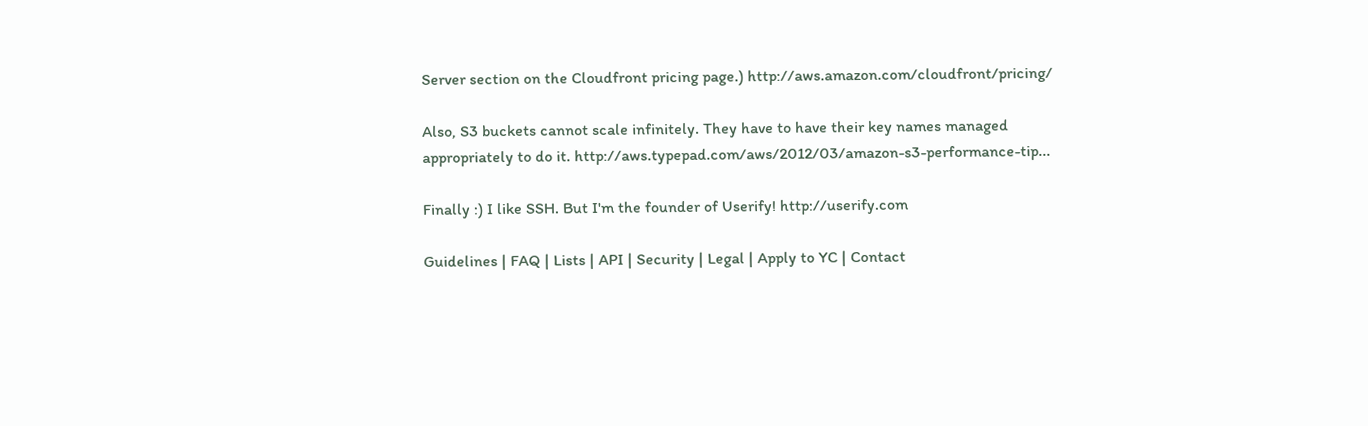Server section on the Cloudfront pricing page.) http://aws.amazon.com/cloudfront/pricing/

Also, S3 buckets cannot scale infinitely. They have to have their key names managed appropriately to do it. http://aws.typepad.com/aws/2012/03/amazon-s3-performance-tip...

Finally :) I like SSH. But I'm the founder of Userify! http://userify.com

Guidelines | FAQ | Lists | API | Security | Legal | Apply to YC | Contact